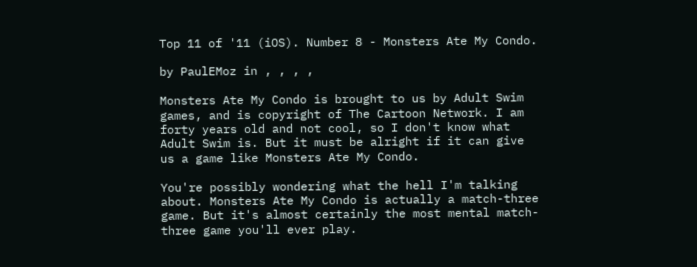Top 11 of '11 (iOS). Number 8 - Monsters Ate My Condo.

by PaulEMoz in , , , ,

Monsters Ate My Condo is brought to us by Adult Swim games, and is copyright of The Cartoon Network. I am forty years old and not cool, so I don't know what Adult Swim is. But it must be alright if it can give us a game like Monsters Ate My Condo.

You're possibly wondering what the hell I'm talking about. Monsters Ate My Condo is actually a match-three game. But it's almost certainly the most mental match-three game you'll ever play.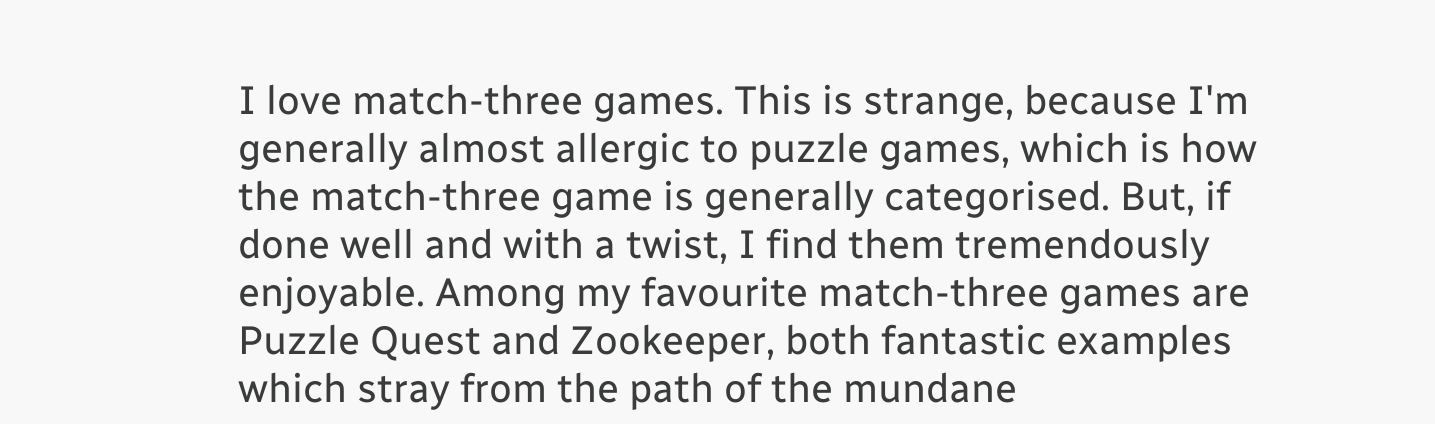I love match-three games. This is strange, because I'm generally almost allergic to puzzle games, which is how the match-three game is generally categorised. But, if done well and with a twist, I find them tremendously enjoyable. Among my favourite match-three games are Puzzle Quest and Zookeeper, both fantastic examples which stray from the path of the mundane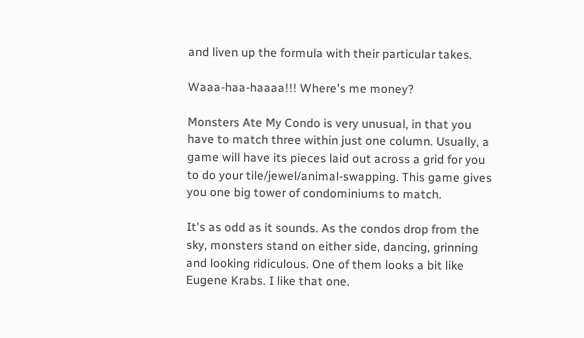and liven up the formula with their particular takes.

Waaa-haa-haaaa!!! Where's me money?

Monsters Ate My Condo is very unusual, in that you have to match three within just one column. Usually, a game will have its pieces laid out across a grid for you to do your tile/jewel/animal-swapping. This game gives you one big tower of condominiums to match.

It's as odd as it sounds. As the condos drop from the sky, monsters stand on either side, dancing, grinning and looking ridiculous. One of them looks a bit like Eugene Krabs. I like that one.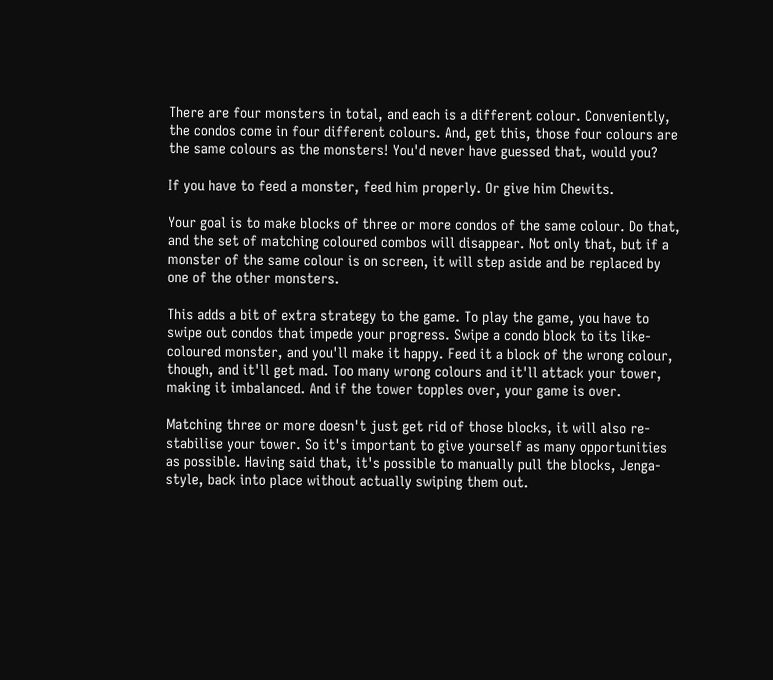There are four monsters in total, and each is a different colour. Conveniently, the condos come in four different colours. And, get this, those four colours are the same colours as the monsters! You'd never have guessed that, would you?

If you have to feed a monster, feed him properly. Or give him Chewits.

Your goal is to make blocks of three or more condos of the same colour. Do that, and the set of matching coloured combos will disappear. Not only that, but if a monster of the same colour is on screen, it will step aside and be replaced by one of the other monsters.

This adds a bit of extra strategy to the game. To play the game, you have to swipe out condos that impede your progress. Swipe a condo block to its like-coloured monster, and you'll make it happy. Feed it a block of the wrong colour, though, and it'll get mad. Too many wrong colours and it'll attack your tower, making it imbalanced. And if the tower topples over, your game is over.

Matching three or more doesn't just get rid of those blocks, it will also re-stabilise your tower. So it's important to give yourself as many opportunities as possible. Having said that, it's possible to manually pull the blocks, Jenga-style, back into place without actually swiping them out.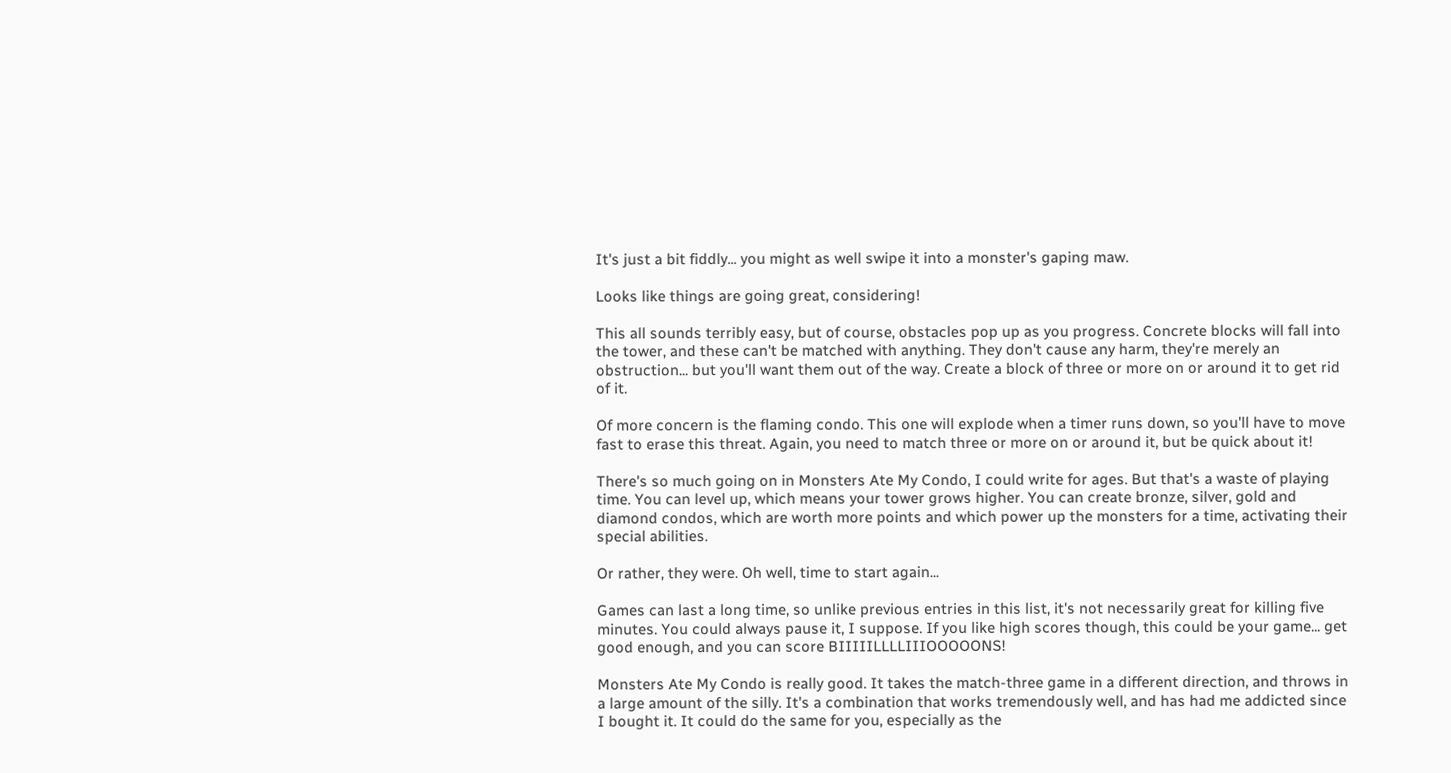It's just a bit fiddly... you might as well swipe it into a monster's gaping maw.

Looks like things are going great, considering!

This all sounds terribly easy, but of course, obstacles pop up as you progress. Concrete blocks will fall into the tower, and these can't be matched with anything. They don't cause any harm, they're merely an obstruction... but you'll want them out of the way. Create a block of three or more on or around it to get rid of it.

Of more concern is the flaming condo. This one will explode when a timer runs down, so you'll have to move fast to erase this threat. Again, you need to match three or more on or around it, but be quick about it!

There's so much going on in Monsters Ate My Condo, I could write for ages. But that's a waste of playing time. You can level up, which means your tower grows higher. You can create bronze, silver, gold and diamond condos, which are worth more points and which power up the monsters for a time, activating their special abilities.

Or rather, they were. Oh well, time to start again...

Games can last a long time, so unlike previous entries in this list, it's not necessarily great for killing five minutes. You could always pause it, I suppose. If you like high scores though, this could be your game... get good enough, and you can score BIIIIILLLLIIIOOOOONS!

Monsters Ate My Condo is really good. It takes the match-three game in a different direction, and throws in a large amount of the silly. It's a combination that works tremendously well, and has had me addicted since I bought it. It could do the same for you, especially as the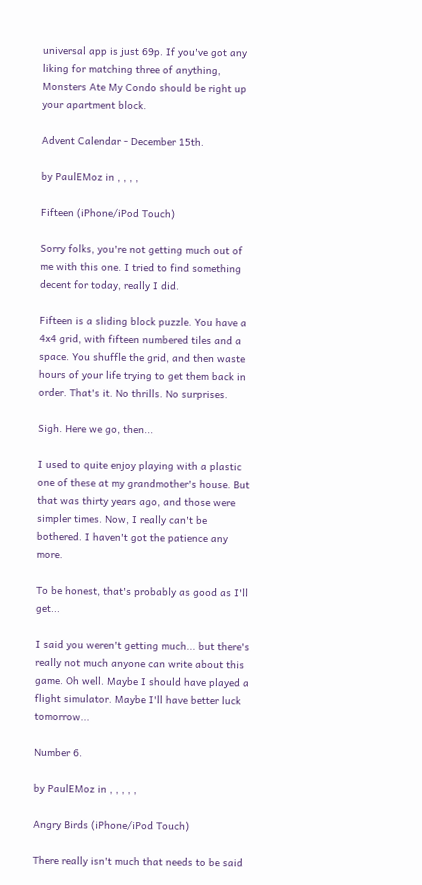universal app is just 69p. If you've got any liking for matching three of anything, Monsters Ate My Condo should be right up your apartment block.

Advent Calendar - December 15th.

by PaulEMoz in , , , ,

Fifteen (iPhone/iPod Touch)

Sorry folks, you're not getting much out of me with this one. I tried to find something decent for today, really I did.

Fifteen is a sliding block puzzle. You have a 4x4 grid, with fifteen numbered tiles and a space. You shuffle the grid, and then waste hours of your life trying to get them back in order. That's it. No thrills. No surprises.

Sigh. Here we go, then...

I used to quite enjoy playing with a plastic one of these at my grandmother's house. But that was thirty years ago, and those were simpler times. Now, I really can't be bothered. I haven't got the patience any more.

To be honest, that's probably as good as I'll get...

I said you weren't getting much... but there's really not much anyone can write about this game. Oh well. Maybe I should have played a flight simulator. Maybe I'll have better luck tomorrow...

Number 6.

by PaulEMoz in , , , , ,

Angry Birds (iPhone/iPod Touch)

There really isn't much that needs to be said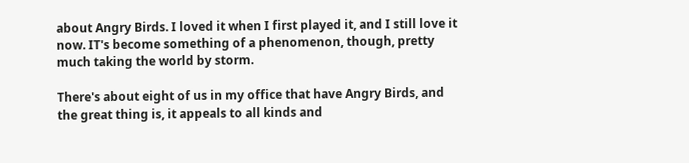about Angry Birds. I loved it when I first played it, and I still love it now. IT's become something of a phenomenon, though, pretty much taking the world by storm.

There's about eight of us in my office that have Angry Birds, and the great thing is, it appeals to all kinds and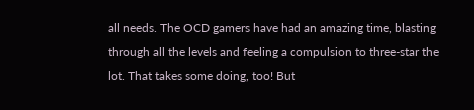all needs. The OCD gamers have had an amazing time, blasting through all the levels and feeling a compulsion to three-star the lot. That takes some doing, too! But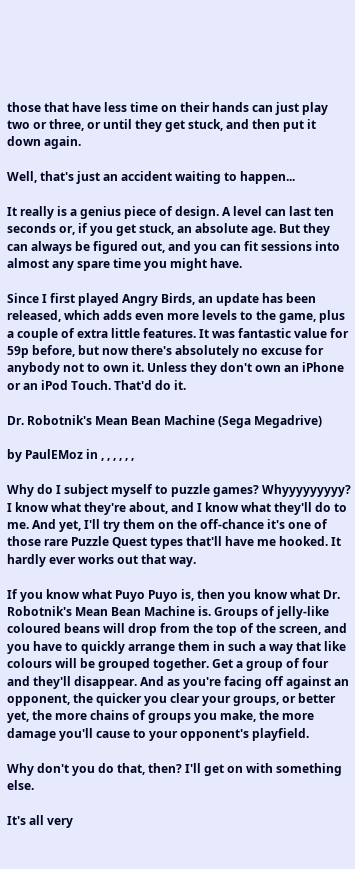those that have less time on their hands can just play two or three, or until they get stuck, and then put it down again.

Well, that's just an accident waiting to happen...

It really is a genius piece of design. A level can last ten seconds or, if you get stuck, an absolute age. But they can always be figured out, and you can fit sessions into almost any spare time you might have.

Since I first played Angry Birds, an update has been released, which adds even more levels to the game, plus a couple of extra little features. It was fantastic value for 59p before, but now there's absolutely no excuse for anybody not to own it. Unless they don't own an iPhone or an iPod Touch. That'd do it.

Dr. Robotnik's Mean Bean Machine (Sega Megadrive)

by PaulEMoz in , , , , , ,

Why do I subject myself to puzzle games? Whyyyyyyyyy? I know what they're about, and I know what they'll do to me. And yet, I'll try them on the off-chance it's one of those rare Puzzle Quest types that'll have me hooked. It hardly ever works out that way.

If you know what Puyo Puyo is, then you know what Dr. Robotnik's Mean Bean Machine is. Groups of jelly-like coloured beans will drop from the top of the screen, and you have to quickly arrange them in such a way that like colours will be grouped together. Get a group of four and they'll disappear. And as you're facing off against an opponent, the quicker you clear your groups, or better yet, the more chains of groups you make, the more damage you'll cause to your opponent's playfield.

Why don't you do that, then? I'll get on with something else.

It's all very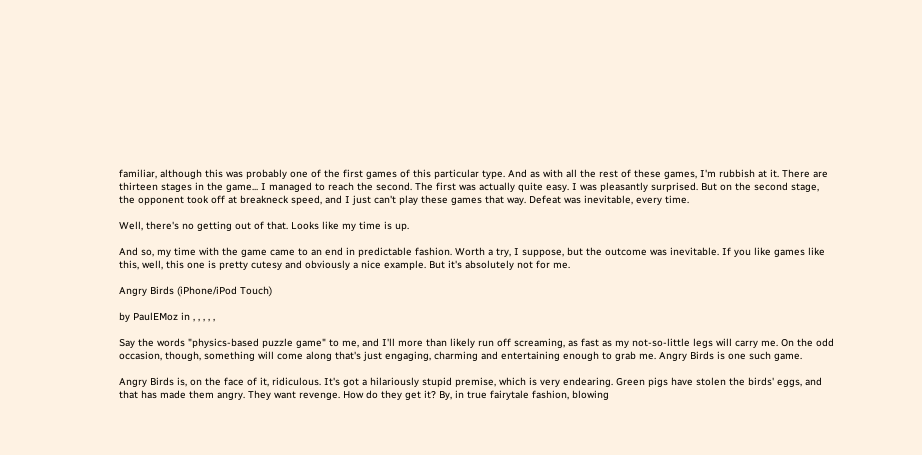familiar, although this was probably one of the first games of this particular type. And as with all the rest of these games, I'm rubbish at it. There are thirteen stages in the game... I managed to reach the second. The first was actually quite easy. I was pleasantly surprised. But on the second stage, the opponent took off at breakneck speed, and I just can't play these games that way. Defeat was inevitable, every time.

Well, there's no getting out of that. Looks like my time is up.

And so, my time with the game came to an end in predictable fashion. Worth a try, I suppose, but the outcome was inevitable. If you like games like this, well, this one is pretty cutesy and obviously a nice example. But it's absolutely not for me.

Angry Birds (iPhone/iPod Touch)

by PaulEMoz in , , , , ,

Say the words "physics-based puzzle game" to me, and I'll more than likely run off screaming, as fast as my not-so-little legs will carry me. On the odd occasion, though, something will come along that's just engaging, charming and entertaining enough to grab me. Angry Birds is one such game.

Angry Birds is, on the face of it, ridiculous. It's got a hilariously stupid premise, which is very endearing. Green pigs have stolen the birds' eggs, and that has made them angry. They want revenge. How do they get it? By, in true fairytale fashion, blowing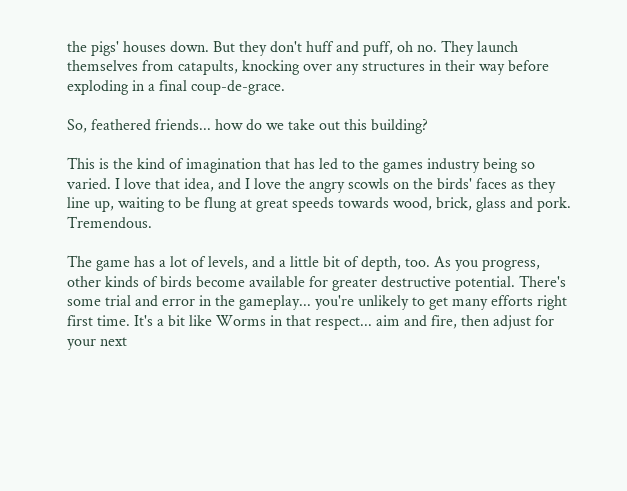the pigs' houses down. But they don't huff and puff, oh no. They launch themselves from catapults, knocking over any structures in their way before exploding in a final coup-de-grace.

So, feathered friends... how do we take out this building?

This is the kind of imagination that has led to the games industry being so varied. I love that idea, and I love the angry scowls on the birds' faces as they line up, waiting to be flung at great speeds towards wood, brick, glass and pork. Tremendous.

The game has a lot of levels, and a little bit of depth, too. As you progress, other kinds of birds become available for greater destructive potential. There's some trial and error in the gameplay... you're unlikely to get many efforts right first time. It's a bit like Worms in that respect... aim and fire, then adjust for your next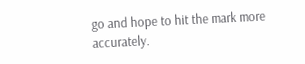go and hope to hit the mark more accurately.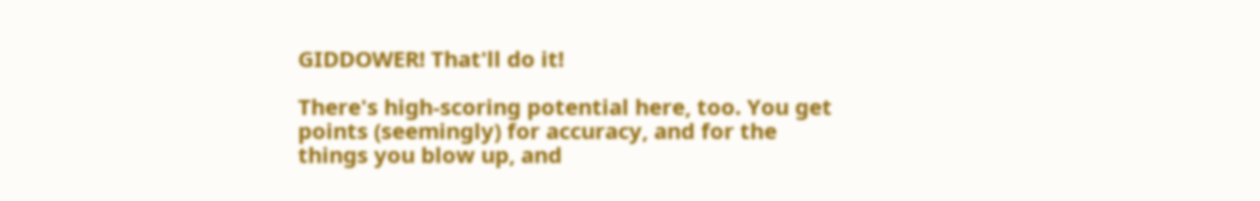GIDDOWER! That'll do it!

There's high-scoring potential here, too. You get points (seemingly) for accuracy, and for the things you blow up, and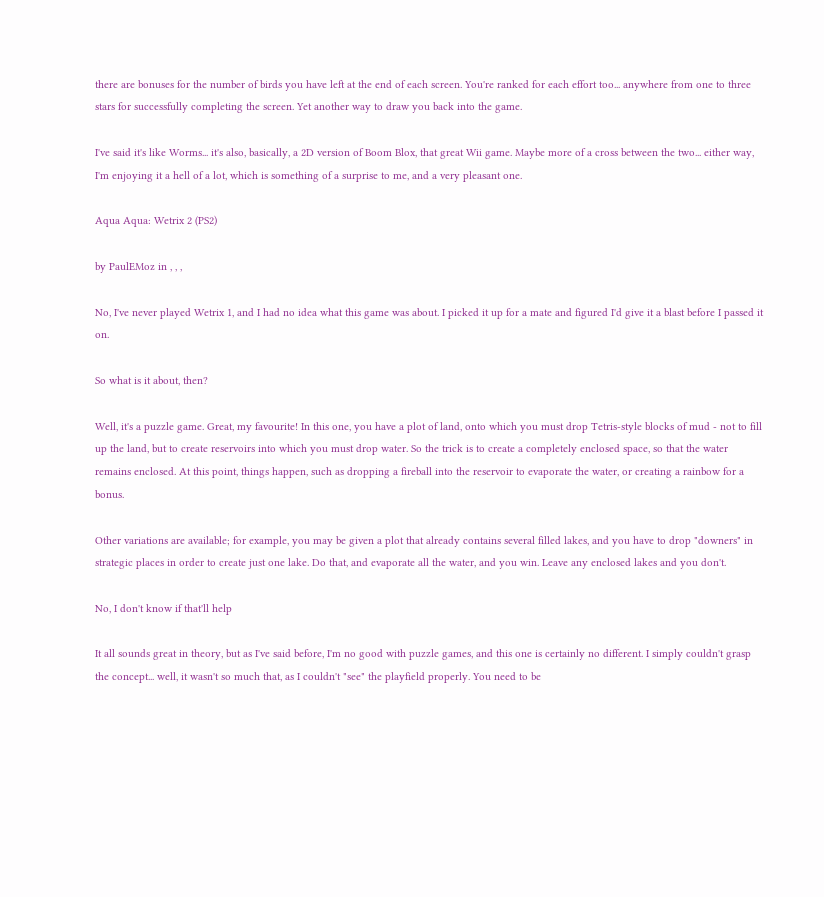there are bonuses for the number of birds you have left at the end of each screen. You're ranked for each effort too... anywhere from one to three stars for successfully completing the screen. Yet another way to draw you back into the game.

I've said it's like Worms... it's also, basically, a 2D version of Boom Blox, that great Wii game. Maybe more of a cross between the two... either way, I'm enjoying it a hell of a lot, which is something of a surprise to me, and a very pleasant one.

Aqua Aqua: Wetrix 2 (PS2)

by PaulEMoz in , , ,

No, I've never played Wetrix 1, and I had no idea what this game was about. I picked it up for a mate and figured I'd give it a blast before I passed it on.

So what is it about, then?

Well, it's a puzzle game. Great, my favourite! In this one, you have a plot of land, onto which you must drop Tetris-style blocks of mud - not to fill up the land, but to create reservoirs into which you must drop water. So the trick is to create a completely enclosed space, so that the water remains enclosed. At this point, things happen, such as dropping a fireball into the reservoir to evaporate the water, or creating a rainbow for a bonus.

Other variations are available; for example, you may be given a plot that already contains several filled lakes, and you have to drop "downers" in strategic places in order to create just one lake. Do that, and evaporate all the water, and you win. Leave any enclosed lakes and you don't.

No, I don't know if that'll help

It all sounds great in theory, but as I've said before, I'm no good with puzzle games, and this one is certainly no different. I simply couldn't grasp the concept... well, it wasn't so much that, as I couldn't "see" the playfield properly. You need to be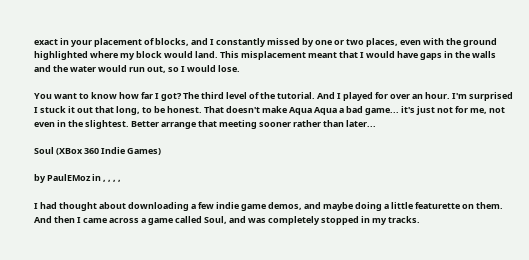exact in your placement of blocks, and I constantly missed by one or two places, even with the ground highlighted where my block would land. This misplacement meant that I would have gaps in the walls and the water would run out, so I would lose.

You want to know how far I got? The third level of the tutorial. And I played for over an hour. I'm surprised I stuck it out that long, to be honest. That doesn't make Aqua Aqua a bad game... it's just not for me, not even in the slightest. Better arrange that meeting sooner rather than later...

Soul (XBox 360 Indie Games)

by PaulEMoz in , , , ,

I had thought about downloading a few indie game demos, and maybe doing a little featurette on them. And then I came across a game called Soul, and was completely stopped in my tracks.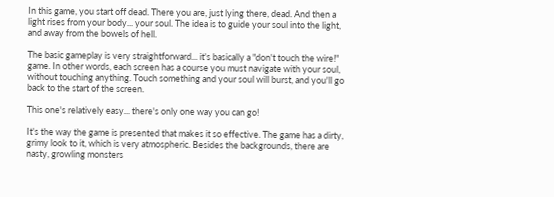In this game, you start off dead. There you are, just lying there, dead. And then a light rises from your body... your soul. The idea is to guide your soul into the light, and away from the bowels of hell.

The basic gameplay is very straightforward... it's basically a "don't touch the wire!" game. In other words, each screen has a course you must navigate with your soul, without touching anything. Touch something and your soul will burst, and you'll go back to the start of the screen.

This one's relatively easy... there's only one way you can go!

It's the way the game is presented that makes it so effective. The game has a dirty, grimy look to it, which is very atmospheric. Besides the backgrounds, there are nasty, growling monsters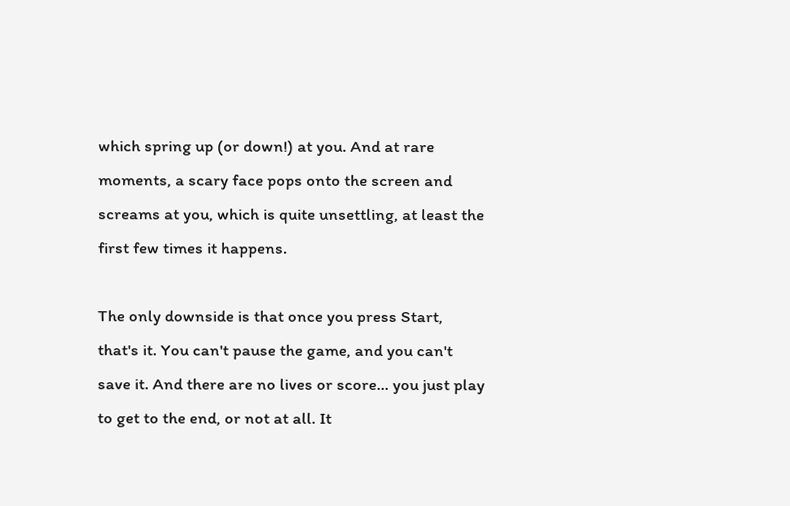which spring up (or down!) at you. And at rare moments, a scary face pops onto the screen and screams at you, which is quite unsettling, at least the first few times it happens.

The only downside is that once you press Start, that's it. You can't pause the game, and you can't save it. And there are no lives or score... you just play to get to the end, or not at all. It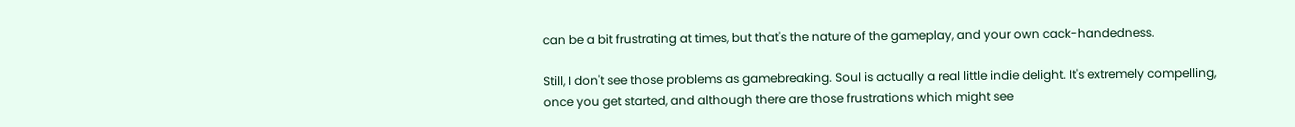can be a bit frustrating at times, but that's the nature of the gameplay, and your own cack-handedness.

Still, I don't see those problems as gamebreaking. Soul is actually a real little indie delight. It's extremely compelling, once you get started, and although there are those frustrations which might see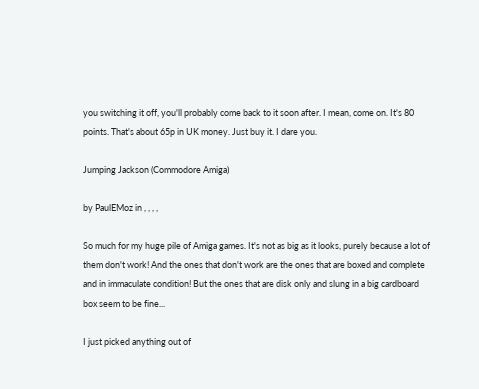you switching it off, you'll probably come back to it soon after. I mean, come on. It's 80 points. That's about 65p in UK money. Just buy it. I dare you.

Jumping Jackson (Commodore Amiga)

by PaulEMoz in , , , ,

So much for my huge pile of Amiga games. It's not as big as it looks, purely because a lot of them don't work! And the ones that don't work are the ones that are boxed and complete and in immaculate condition! But the ones that are disk only and slung in a big cardboard box seem to be fine...

I just picked anything out of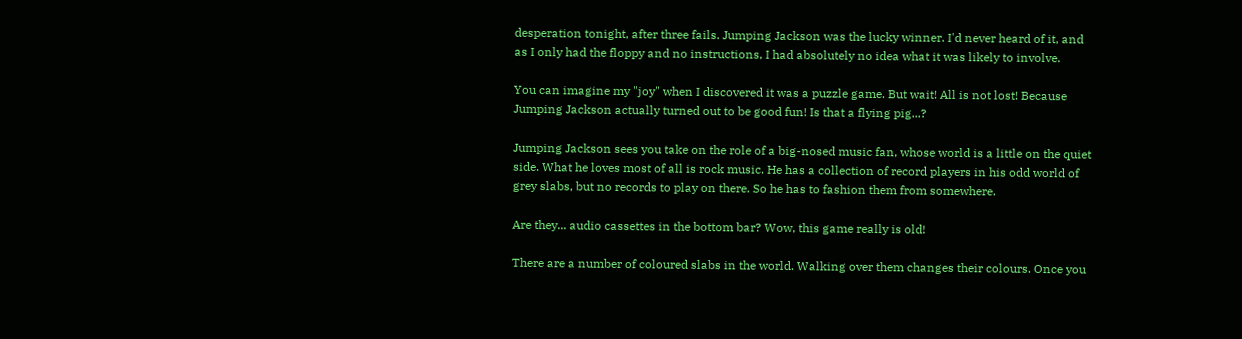desperation tonight, after three fails. Jumping Jackson was the lucky winner. I'd never heard of it, and as I only had the floppy and no instructions, I had absolutely no idea what it was likely to involve.

You can imagine my "joy" when I discovered it was a puzzle game. But wait! All is not lost! Because Jumping Jackson actually turned out to be good fun! Is that a flying pig...?

Jumping Jackson sees you take on the role of a big-nosed music fan, whose world is a little on the quiet side. What he loves most of all is rock music. He has a collection of record players in his odd world of grey slabs, but no records to play on there. So he has to fashion them from somewhere.

Are they... audio cassettes in the bottom bar? Wow, this game really is old!

There are a number of coloured slabs in the world. Walking over them changes their colours. Once you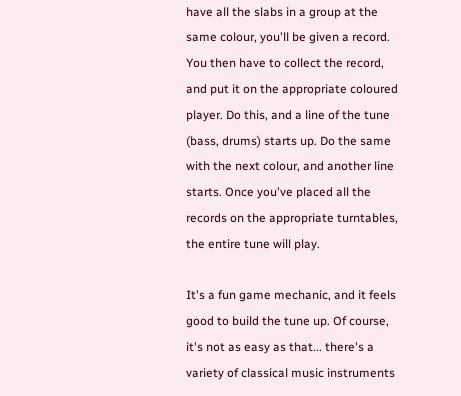have all the slabs in a group at the same colour, you'll be given a record. You then have to collect the record, and put it on the appropriate coloured player. Do this, and a line of the tune (bass, drums) starts up. Do the same with the next colour, and another line starts. Once you've placed all the records on the appropriate turntables, the entire tune will play.

It's a fun game mechanic, and it feels good to build the tune up. Of course, it's not as easy as that... there's a variety of classical music instruments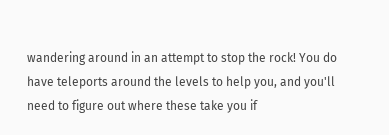wandering around in an attempt to stop the rock! You do have teleports around the levels to help you, and you'll need to figure out where these take you if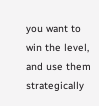you want to win the level, and use them strategically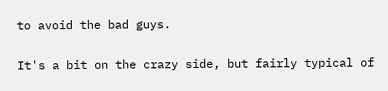to avoid the bad guys.

It's a bit on the crazy side, but fairly typical of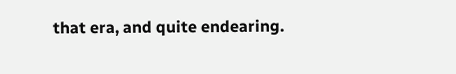that era, and quite endearing.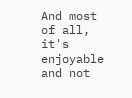And most of all, it's enjoyable and not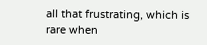all that frustrating, which is rare when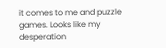it comes to me and puzzle games. Looks like my desperation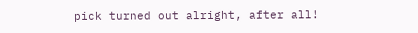pick turned out alright, after all!